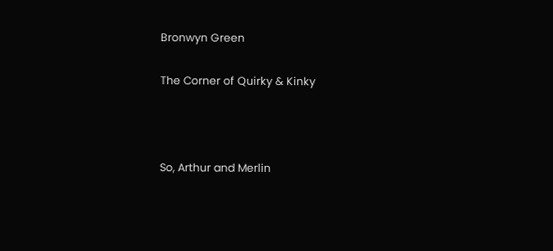Bronwyn Green

The Corner of Quirky & Kinky



So, Arthur and Merlin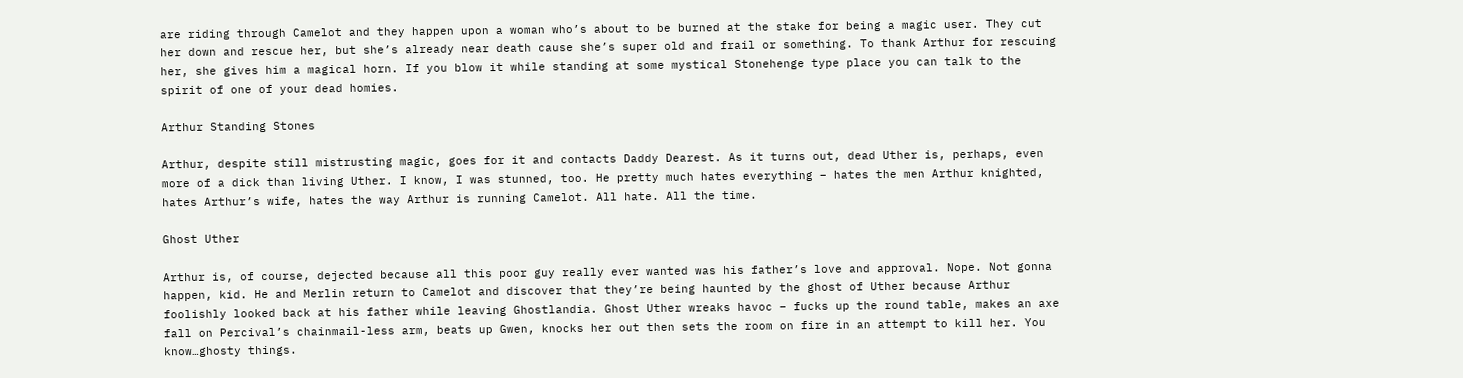are riding through Camelot and they happen upon a woman who’s about to be burned at the stake for being a magic user. They cut her down and rescue her, but she’s already near death cause she’s super old and frail or something. To thank Arthur for rescuing her, she gives him a magical horn. If you blow it while standing at some mystical Stonehenge type place you can talk to the spirit of one of your dead homies.

Arthur Standing Stones

Arthur, despite still mistrusting magic, goes for it and contacts Daddy Dearest. As it turns out, dead Uther is, perhaps, even more of a dick than living Uther. I know, I was stunned, too. He pretty much hates everything – hates the men Arthur knighted, hates Arthur’s wife, hates the way Arthur is running Camelot. All hate. All the time.

Ghost Uther

Arthur is, of course, dejected because all this poor guy really ever wanted was his father’s love and approval. Nope. Not gonna happen, kid. He and Merlin return to Camelot and discover that they’re being haunted by the ghost of Uther because Arthur foolishly looked back at his father while leaving Ghostlandia. Ghost Uther wreaks havoc – fucks up the round table, makes an axe fall on Percival’s chainmail-less arm, beats up Gwen, knocks her out then sets the room on fire in an attempt to kill her. You know…ghosty things.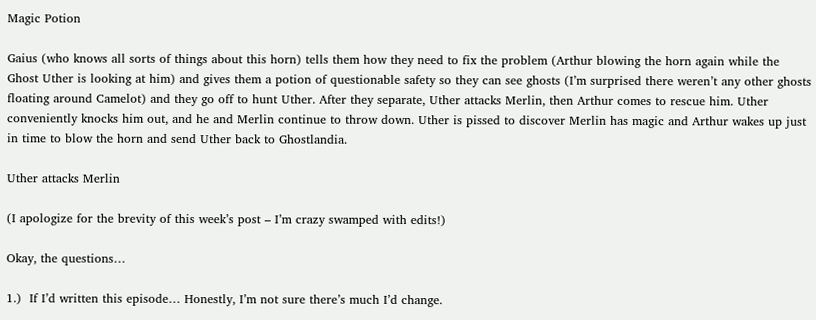Magic Potion

Gaius (who knows all sorts of things about this horn) tells them how they need to fix the problem (Arthur blowing the horn again while the Ghost Uther is looking at him) and gives them a potion of questionable safety so they can see ghosts (I’m surprised there weren’t any other ghosts floating around Camelot) and they go off to hunt Uther. After they separate, Uther attacks Merlin, then Arthur comes to rescue him. Uther conveniently knocks him out, and he and Merlin continue to throw down. Uther is pissed to discover Merlin has magic and Arthur wakes up just in time to blow the horn and send Uther back to Ghostlandia.

Uther attacks Merlin

(I apologize for the brevity of this week’s post – I’m crazy swamped with edits!)

Okay, the questions…

1.)  If I’d written this episode… Honestly, I’m not sure there’s much I’d change.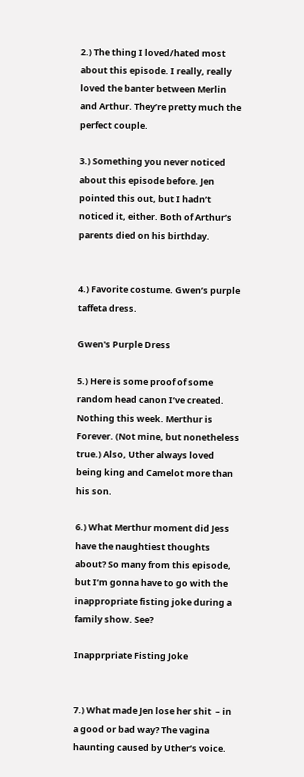2.) The thing I loved/hated most about this episode. I really, really loved the banter between Merlin and Arthur. They’re pretty much the perfect couple.

3.) Something you never noticed about this episode before. Jen pointed this out, but I hadn’t noticed it, either. Both of Arthur’s parents died on his birthday.


4.) Favorite costume. Gwen’s purple taffeta dress.

Gwen's Purple Dress

5.) Here is some proof of some random head canon I’ve created. Nothing this week. Merthur is Forever. (Not mine, but nonetheless true.) Also, Uther always loved being king and Camelot more than his son.

6.) What Merthur moment did Jess have the naughtiest thoughts about? So many from this episode, but I’m gonna have to go with the inappropriate fisting joke during a family show. See?

Inapprpriate Fisting Joke


7.) What made Jen lose her shit  – in a good or bad way? The vagina haunting caused by Uther’s voice.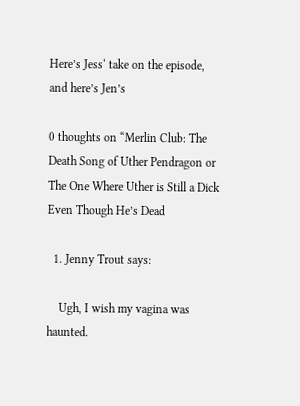Here’s Jess‘ take on the episode,  and here’s Jen’s

0 thoughts on “Merlin Club: The Death Song of Uther Pendragon or The One Where Uther is Still a Dick Even Though He’s Dead

  1. Jenny Trout says:

    Ugh, I wish my vagina was haunted.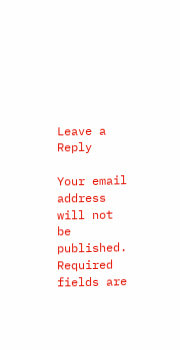Leave a Reply

Your email address will not be published. Required fields are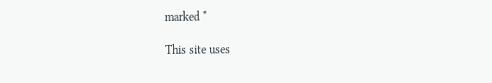marked *

This site uses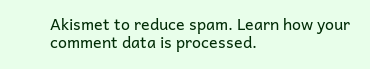Akismet to reduce spam. Learn how your comment data is processed.